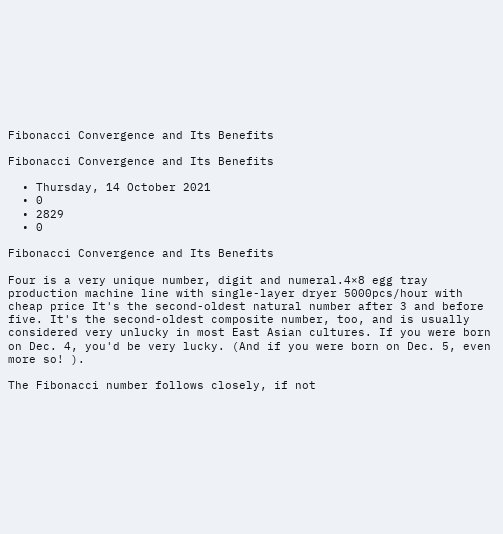Fibonacci Convergence and Its Benefits

Fibonacci Convergence and Its Benefits

  • Thursday, 14 October 2021
  • 0
  • 2829
  • 0

Fibonacci Convergence and Its Benefits

Four is a very unique number, digit and numeral.4×8 egg tray production machine line with single-layer dryer 5000pcs/hour with cheap price It's the second-oldest natural number after 3 and before five. It's the second-oldest composite number, too, and is usually considered very unlucky in most East Asian cultures. If you were born on Dec. 4, you'd be very lucky. (And if you were born on Dec. 5, even more so! ).

The Fibonacci number follows closely, if not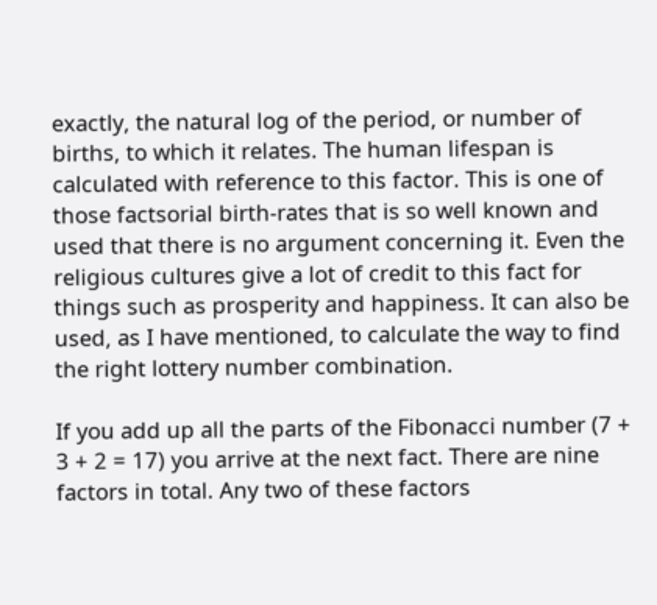exactly, the natural log of the period, or number of births, to which it relates. The human lifespan is calculated with reference to this factor. This is one of those factsorial birth-rates that is so well known and used that there is no argument concerning it. Even the religious cultures give a lot of credit to this fact for things such as prosperity and happiness. It can also be used, as I have mentioned, to calculate the way to find the right lottery number combination.

If you add up all the parts of the Fibonacci number (7 + 3 + 2 = 17) you arrive at the next fact. There are nine factors in total. Any two of these factors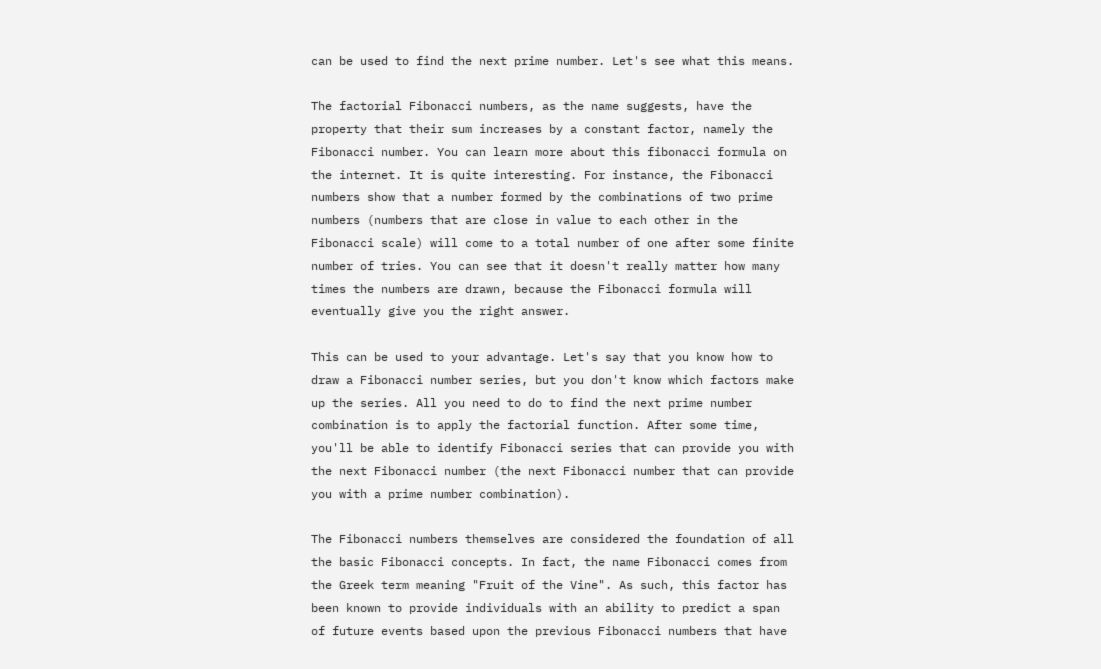can be used to find the next prime number. Let's see what this means.

The factorial Fibonacci numbers, as the name suggests, have the property that their sum increases by a constant factor, namely the Fibonacci number. You can learn more about this fibonacci formula on the internet. It is quite interesting. For instance, the Fibonacci numbers show that a number formed by the combinations of two prime numbers (numbers that are close in value to each other in the Fibonacci scale) will come to a total number of one after some finite number of tries. You can see that it doesn't really matter how many times the numbers are drawn, because the Fibonacci formula will eventually give you the right answer.

This can be used to your advantage. Let's say that you know how to draw a Fibonacci number series, but you don't know which factors make up the series. All you need to do to find the next prime number combination is to apply the factorial function. After some time, you'll be able to identify Fibonacci series that can provide you with the next Fibonacci number (the next Fibonacci number that can provide you with a prime number combination).

The Fibonacci numbers themselves are considered the foundation of all the basic Fibonacci concepts. In fact, the name Fibonacci comes from the Greek term meaning "Fruit of the Vine". As such, this factor has been known to provide individuals with an ability to predict a span of future events based upon the previous Fibonacci numbers that have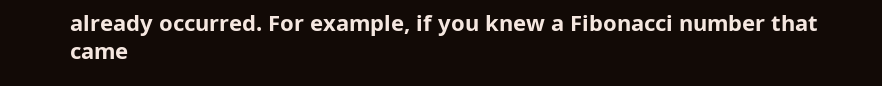already occurred. For example, if you knew a Fibonacci number that came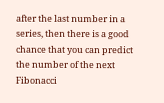after the last number in a series, then there is a good chance that you can predict the number of the next Fibonacci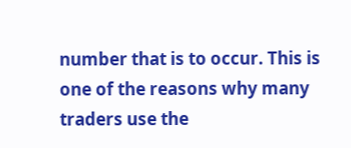number that is to occur. This is one of the reasons why many traders use the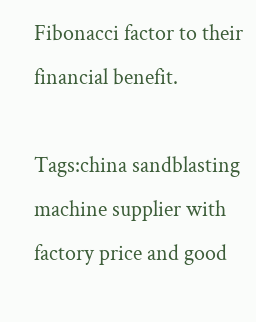Fibonacci factor to their financial benefit.

Tags:china sandblasting machine supplier with factory price and good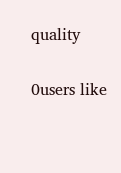quality

0users like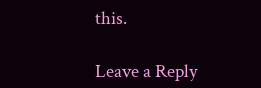this.

Leave a Reply